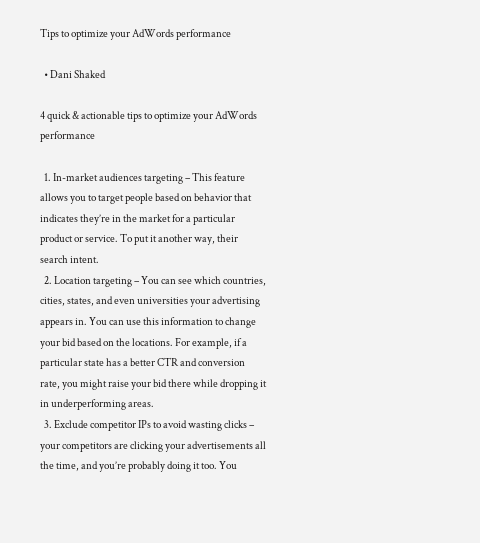Tips to optimize your AdWords performance

  • Dani Shaked

4 quick & actionable tips to optimize your AdWords performance

  1. In-market audiences targeting – This feature allows you to target people based on behavior that indicates they’re in the market for a particular product or service. To put it another way, their search intent.
  2. Location targeting – You can see which countries, cities, states, and even universities your advertising appears in. You can use this information to change your bid based on the locations. For example, if a particular state has a better CTR and conversion rate, you might raise your bid there while dropping it in underperforming areas.
  3. Exclude competitor IPs to avoid wasting clicks – your competitors are clicking your advertisements all the time, and you’re probably doing it too. You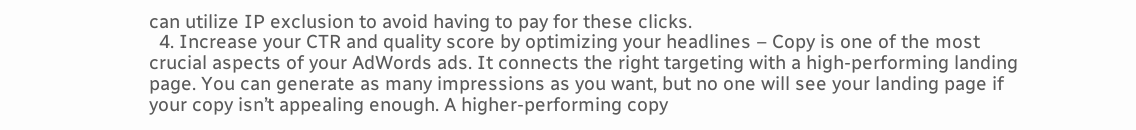can utilize IP exclusion to avoid having to pay for these clicks.
  4. Increase your CTR and quality score by optimizing your headlines – Copy is one of the most crucial aspects of your AdWords ads. It connects the right targeting with a high-performing landing page. You can generate as many impressions as you want, but no one will see your landing page if your copy isn’t appealing enough. A higher-performing copy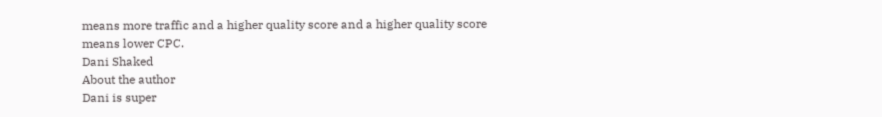means more traffic and a higher quality score and a higher quality score means lower CPC.
Dani Shaked
About the author
Dani is super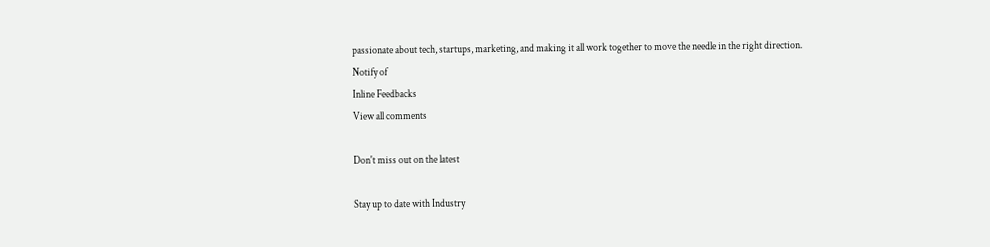passionate about tech, startups, marketing, and making it all work together to move the needle in the right direction.
Notify of
Inline Feedbacks
View all comments

Don't miss out on the latest

Stay up to date with Industry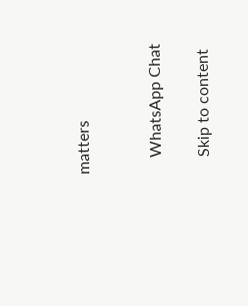matters


    WhatsApp Chat

    Skip to content